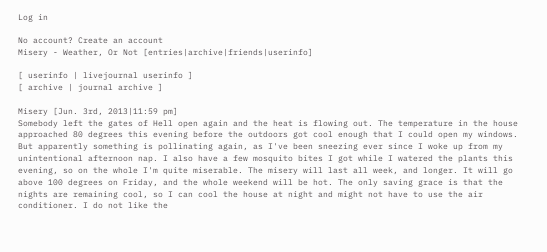Log in

No account? Create an account
Misery - Weather, Or Not [entries|archive|friends|userinfo]

[ userinfo | livejournal userinfo ]
[ archive | journal archive ]

Misery [Jun. 3rd, 2013|11:59 pm]
Somebody left the gates of Hell open again and the heat is flowing out. The temperature in the house approached 80 degrees this evening before the outdoors got cool enough that I could open my windows. But apparently something is pollinating again, as I've been sneezing ever since I woke up from my unintentional afternoon nap. I also have a few mosquito bites I got while I watered the plants this evening, so on the whole I'm quite miserable. The misery will last all week, and longer. It will go above 100 degrees on Friday, and the whole weekend will be hot. The only saving grace is that the nights are remaining cool, so I can cool the house at night and might not have to use the air conditioner. I do not like the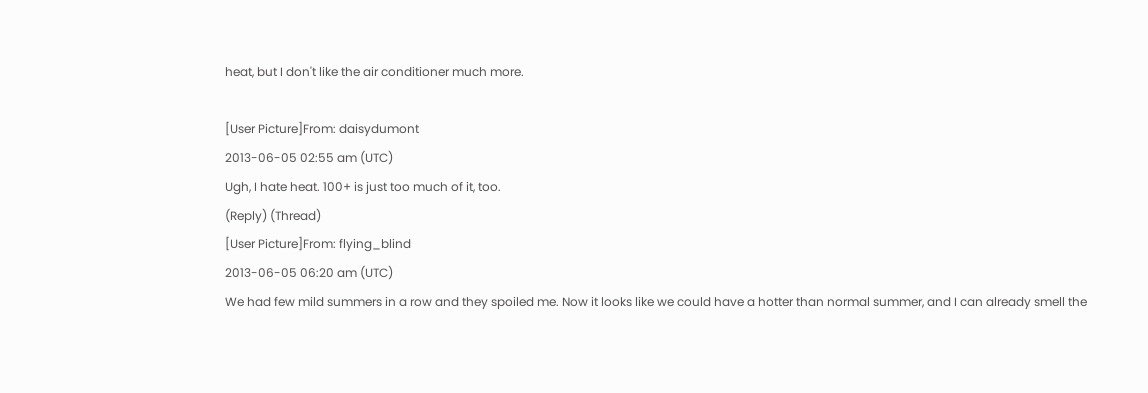heat, but I don't like the air conditioner much more.

[User Picture]From: daisydumont
2013-06-05 02:55 am (UTC)
Ugh, I hate heat. 100+ is just too much of it, too.
(Reply) (Thread)
[User Picture]From: flying_blind
2013-06-05 06:20 am (UTC)
We had few mild summers in a row and they spoiled me. Now it looks like we could have a hotter than normal summer, and I can already smell the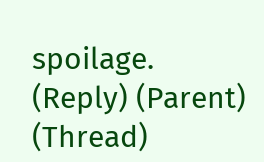spoilage.
(Reply) (Parent) (Thread)